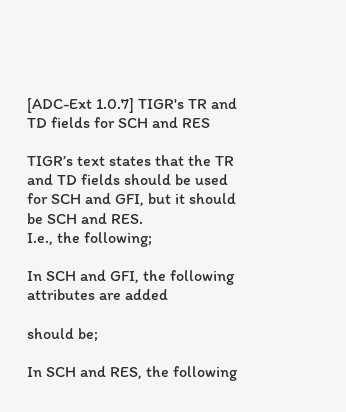[ADC-Ext 1.0.7] TIGR's TR and TD fields for SCH and RES

TIGR’s text states that the TR and TD fields should be used for SCH and GFI, but it should be SCH and RES.
I.e., the following;

In SCH and GFI, the following attributes are added

should be;

In SCH and RES, the following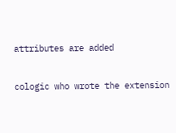attributes are added

cologic who wrote the extension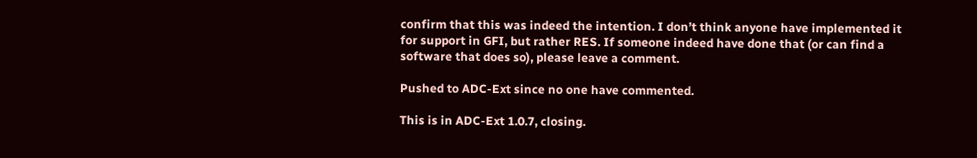confirm that this was indeed the intention. I don’t think anyone have implemented it for support in GFI, but rather RES. If someone indeed have done that (or can find a software that does so), please leave a comment.

Pushed to ADC-Ext since no one have commented.

This is in ADC-Ext 1.0.7, closing.